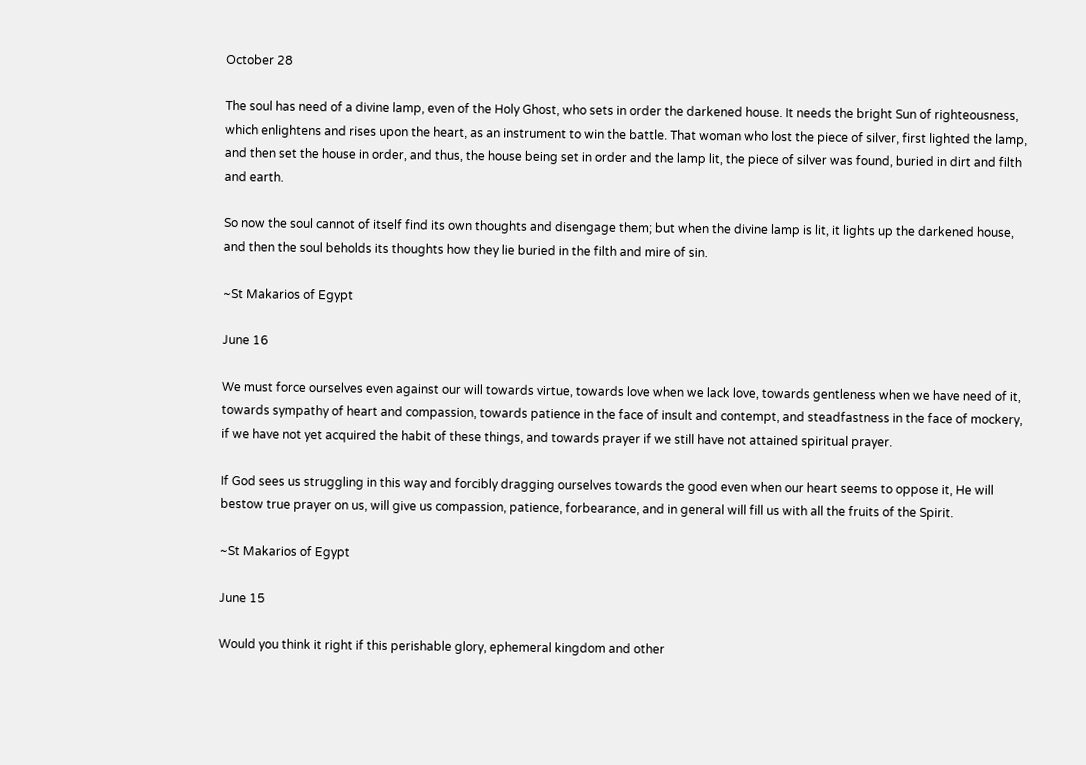October 28

The soul has need of a divine lamp, even of the Holy Ghost, who sets in order the darkened house. It needs the bright Sun of righteousness, which enlightens and rises upon the heart, as an instrument to win the battle. That woman who lost the piece of silver, first lighted the lamp, and then set the house in order, and thus, the house being set in order and the lamp lit, the piece of silver was found, buried in dirt and filth and earth.

So now the soul cannot of itself find its own thoughts and disengage them; but when the divine lamp is lit, it lights up the darkened house, and then the soul beholds its thoughts how they lie buried in the filth and mire of sin.

~St Makarios of Egypt

June 16

We must force ourselves even against our will towards virtue, towards love when we lack love, towards gentleness when we have need of it, towards sympathy of heart and compassion, towards patience in the face of insult and contempt, and steadfastness in the face of mockery, if we have not yet acquired the habit of these things, and towards prayer if we still have not attained spiritual prayer.

If God sees us struggling in this way and forcibly dragging ourselves towards the good even when our heart seems to oppose it, He will bestow true prayer on us, will give us compassion, patience, forbearance, and in general will fill us with all the fruits of the Spirit.

~St Makarios of Egypt

June 15

Would you think it right if this perishable glory, ephemeral kingdom and other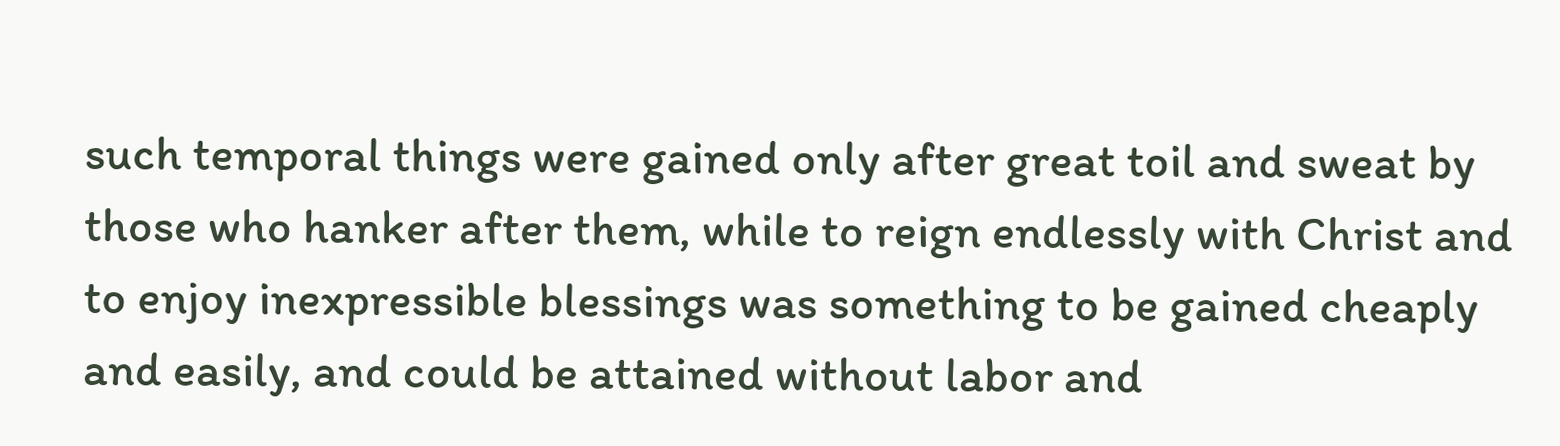such temporal things were gained only after great toil and sweat by those who hanker after them, while to reign endlessly with Christ and to enjoy inexpressible blessings was something to be gained cheaply and easily, and could be attained without labor and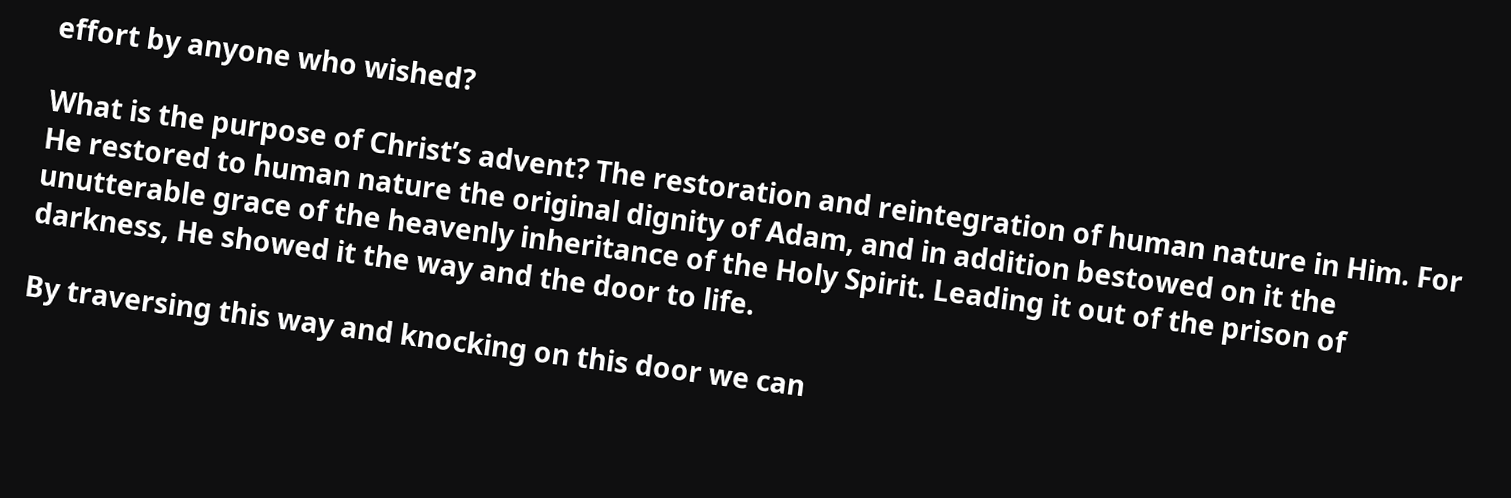effort by anyone who wished?

What is the purpose of Christ’s advent? The restoration and reintegration of human nature in Him. For He restored to human nature the original dignity of Adam, and in addition bestowed on it the unutterable grace of the heavenly inheritance of the Holy Spirit. Leading it out of the prison of darkness, He showed it the way and the door to life.

By traversing this way and knocking on this door we can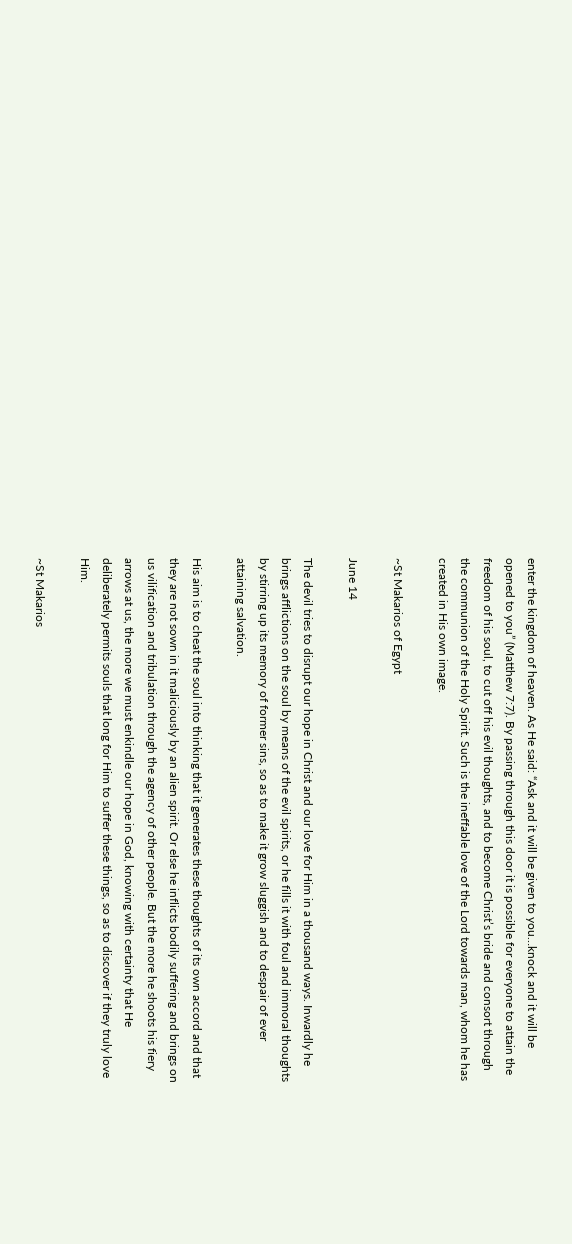enter the kingdom of heaven. As He said: “Ask and it will be given to you…knock and it will be opened to you” (Matthew 7:7). By passing through this door it is possible for everyone to attain the freedom of his soul, to cut off his evil thoughts, and to become Christ’s bride and consort through the communion of the Holy Spirit. Such is the ineffable love of the Lord towards man, whom he has created in His own image.

~St Makarios of Egypt

June 14

The devil tries to disrupt our hope in Christ and our love for Him in a thousand ways. Inwardly he brings afflictions on the soul by means of the evil spirits, or he fills it with foul and immoral thoughts by stirring up its memory of former sins, so as to make it grow sluggish and to despair of ever attaining salvation.

His aim is to cheat the soul into thinking that it generates these thoughts of its own accord and that they are not sown in it maliciously by an alien spirit. Or else he inflicts bodily suffering and brings on us vilification and tribulation through the agency of other people. But the more he shoots his fiery arrows at us, the more we must enkindle our hope in God, knowing with certainty that He deliberately permits souls that long for Him to suffer these things, so as to discover if they truly love Him.

~St Makarios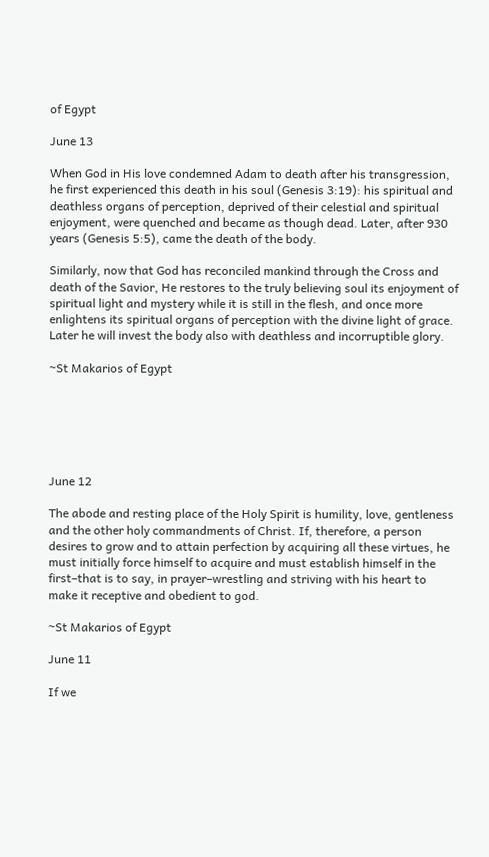of Egypt

June 13

When God in His love condemned Adam to death after his transgression, he first experienced this death in his soul (Genesis 3:19): his spiritual and deathless organs of perception, deprived of their celestial and spiritual enjoyment, were quenched and became as though dead. Later, after 930 years (Genesis 5:5), came the death of the body.

Similarly, now that God has reconciled mankind through the Cross and death of the Savior, He restores to the truly believing soul its enjoyment of spiritual light and mystery while it is still in the flesh, and once more enlightens its spiritual organs of perception with the divine light of grace. Later he will invest the body also with deathless and incorruptible glory.

~St Makarios of Egypt






June 12

The abode and resting place of the Holy Spirit is humility, love, gentleness and the other holy commandments of Christ. If, therefore, a person desires to grow and to attain perfection by acquiring all these virtues, he must initially force himself to acquire and must establish himself in the first–that is to say, in prayer–wrestling and striving with his heart to make it receptive and obedient to god.

~St Makarios of Egypt

June 11

If we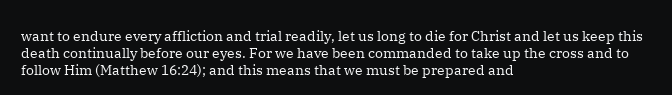want to endure every affliction and trial readily, let us long to die for Christ and let us keep this death continually before our eyes. For we have been commanded to take up the cross and to follow Him (Matthew 16:24); and this means that we must be prepared and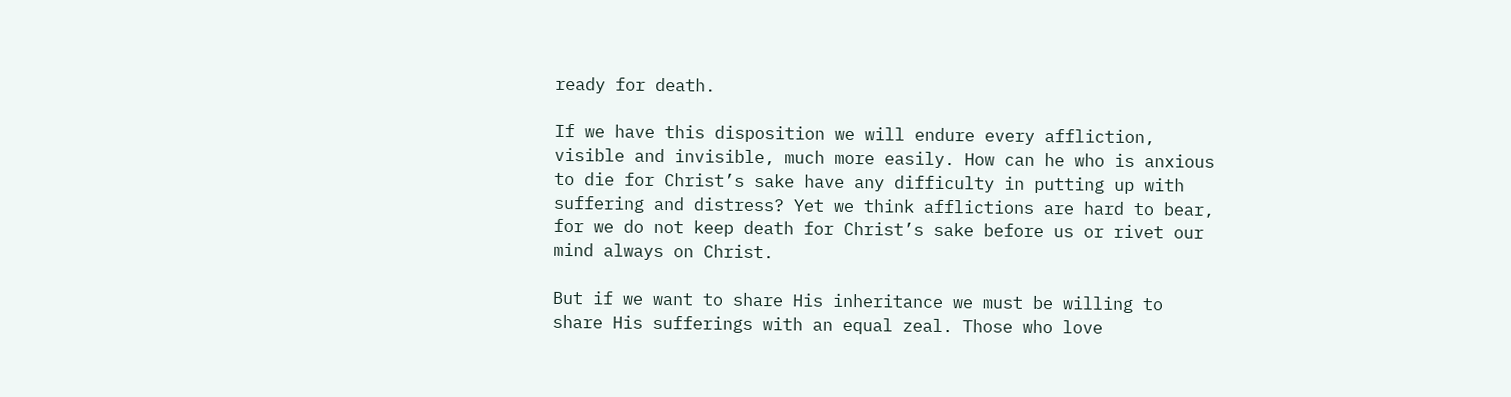ready for death.

If we have this disposition we will endure every affliction, visible and invisible, much more easily. How can he who is anxious to die for Christ’s sake have any difficulty in putting up with suffering and distress? Yet we think afflictions are hard to bear, for we do not keep death for Christ’s sake before us or rivet our mind always on Christ.

But if we want to share His inheritance we must be willing to share His sufferings with an equal zeal. Those who love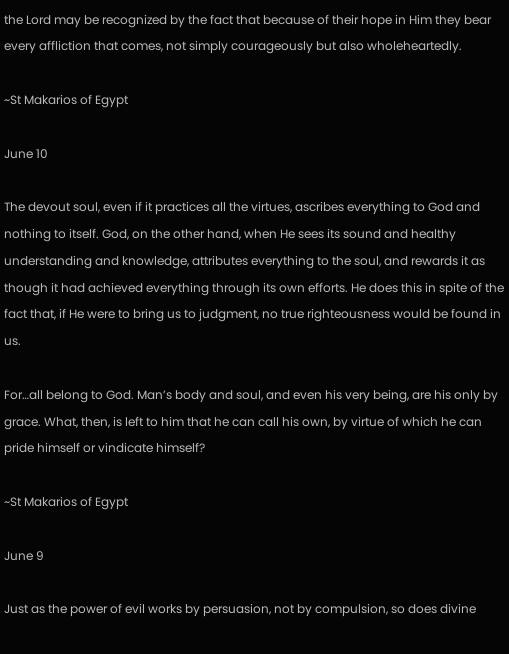the Lord may be recognized by the fact that because of their hope in Him they bear every affliction that comes, not simply courageously but also wholeheartedly.

~St Makarios of Egypt

June 10

The devout soul, even if it practices all the virtues, ascribes everything to God and nothing to itself. God, on the other hand, when He sees its sound and healthy understanding and knowledge, attributes everything to the soul, and rewards it as though it had achieved everything through its own efforts. He does this in spite of the fact that, if He were to bring us to judgment, no true righteousness would be found in us.

For…all belong to God. Man’s body and soul, and even his very being, are his only by grace. What, then, is left to him that he can call his own, by virtue of which he can pride himself or vindicate himself?

~St Makarios of Egypt

June 9

Just as the power of evil works by persuasion, not by compulsion, so does divine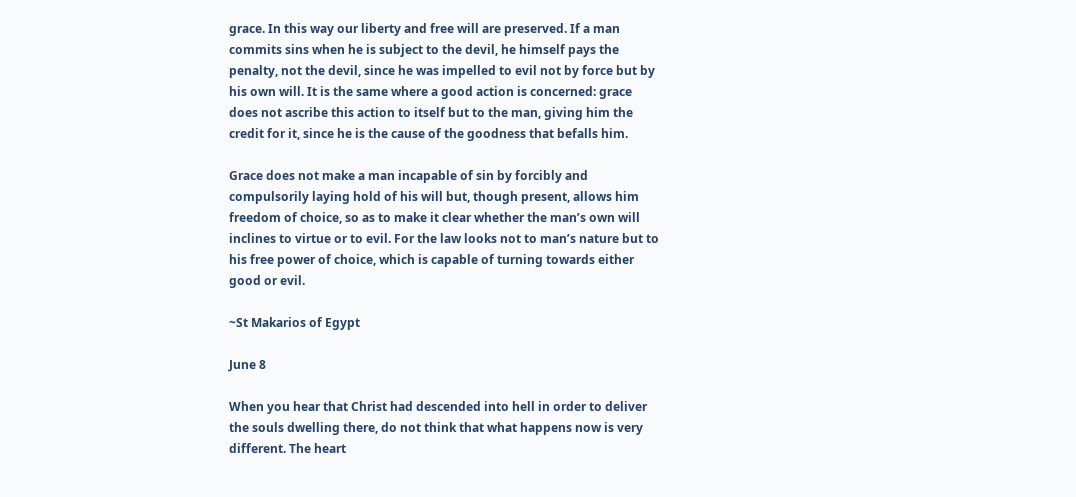grace. In this way our liberty and free will are preserved. If a man commits sins when he is subject to the devil, he himself pays the penalty, not the devil, since he was impelled to evil not by force but by his own will. It is the same where a good action is concerned: grace does not ascribe this action to itself but to the man, giving him the credit for it, since he is the cause of the goodness that befalls him.

Grace does not make a man incapable of sin by forcibly and compulsorily laying hold of his will but, though present, allows him freedom of choice, so as to make it clear whether the man’s own will inclines to virtue or to evil. For the law looks not to man’s nature but to his free power of choice, which is capable of turning towards either good or evil.

~St Makarios of Egypt

June 8

When you hear that Christ had descended into hell in order to deliver the souls dwelling there, do not think that what happens now is very different. The heart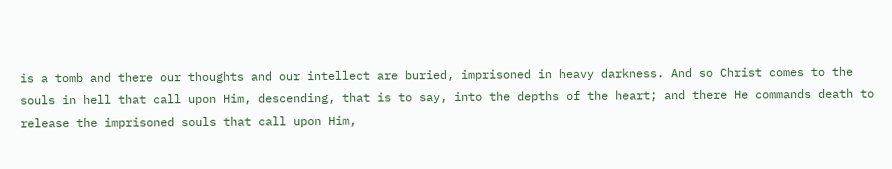is a tomb and there our thoughts and our intellect are buried, imprisoned in heavy darkness. And so Christ comes to the souls in hell that call upon Him, descending, that is to say, into the depths of the heart; and there He commands death to release the imprisoned souls that call upon Him,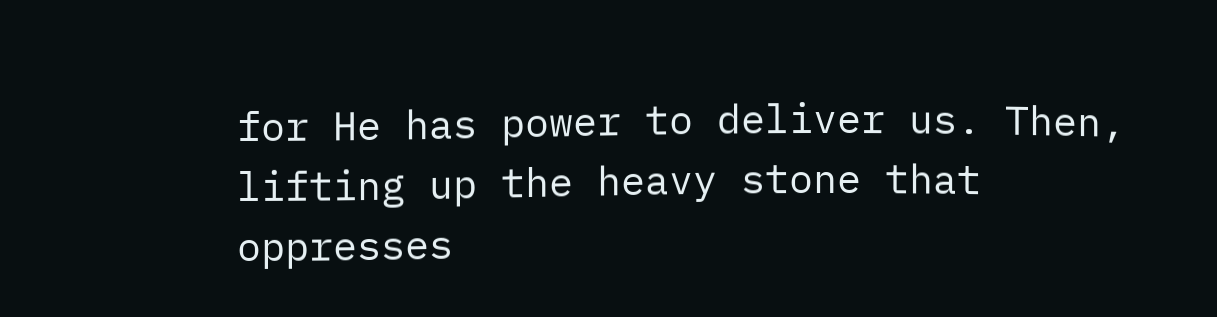for He has power to deliver us. Then, lifting up the heavy stone that oppresses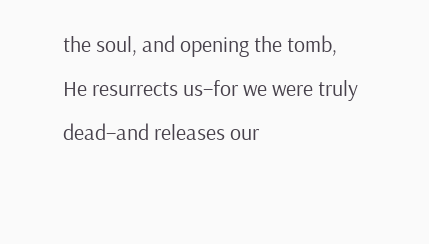the soul, and opening the tomb, He resurrects us–for we were truly dead–and releases our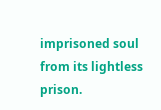imprisoned soul from its lightless prison.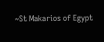~St Makarios of Egypt